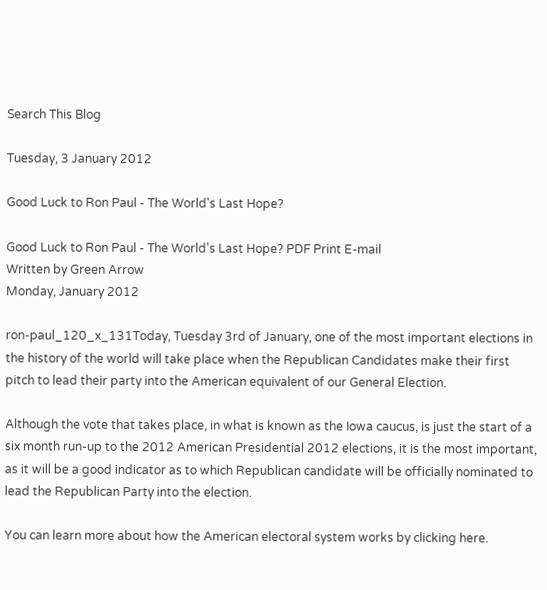Search This Blog

Tuesday, 3 January 2012

Good Luck to Ron Paul - The World's Last Hope?

Good Luck to Ron Paul - The World's Last Hope? PDF Print E-mail
Written by Green Arrow
Monday, January 2012

ron-paul_120_x_131Today, Tuesday 3rd of January, one of the most important elections in the history of the world will take place when the Republican Candidates make their first pitch to lead their party into the American equivalent of our General Election.

Although the vote that takes place, in what is known as the Iowa caucus, is just the start of a six month run-up to the 2012 American Presidential 2012 elections, it is the most important, as it will be a good indicator as to which Republican candidate will be officially nominated to lead the Republican Party into the election.

You can learn more about how the American electoral system works by clicking here.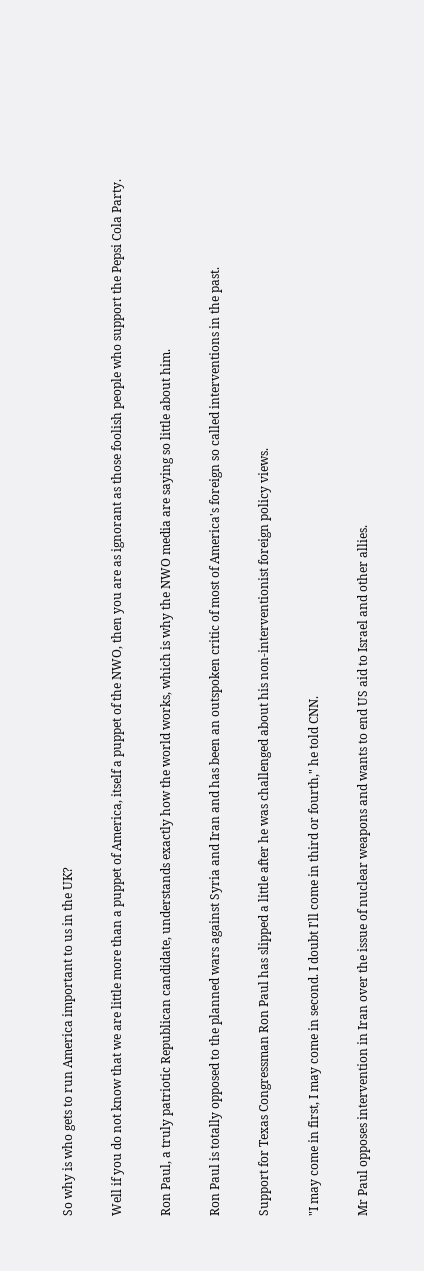So why is who gets to run America important to us in the UK?

Well if you do not know that we are little more than a puppet of America, itself a puppet of the NWO, then you are as ignorant as those foolish people who support the Pepsi Cola Party.

Ron Paul, a truly patriotic Republican candidate, understands exactly how the world works, which is why the NWO media are saying so little about him.

Ron Paul is totally opposed to the planned wars against Syria and Iran and has been an outspoken critic of most of America's foreign so called interventions in the past.

Support for Texas Congressman Ron Paul has slipped a little after he was challenged about his non-interventionist foreign policy views.

"I may come in first, I may come in second. I doubt I'll come in third or fourth," he told CNN.

Mr Paul opposes intervention in Iran over the issue of nuclear weapons and wants to end US aid to Israel and other allies.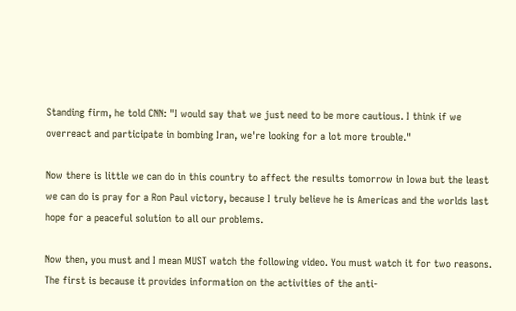Standing firm, he told CNN: "I would say that we just need to be more cautious. I think if we overreact and participate in bombing Iran, we're looking for a lot more trouble."

Now there is little we can do in this country to affect the results tomorrow in Iowa but the least we can do is pray for a Ron Paul victory, because I truly believe he is Americas and the worlds last hope for a peaceful solution to all our problems.

Now then, you must and I mean MUST watch the following video. You must watch it for two reasons. The first is because it provides information on the activities of the anti-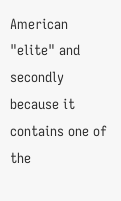American "elite" and secondly because it contains one of the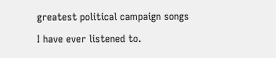greatest political campaign songs I have ever listened to.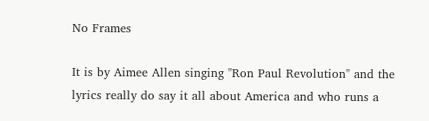No Frames

It is by Aimee Allen singing "Ron Paul Revolution" and the lyrics really do say it all about America and who runs a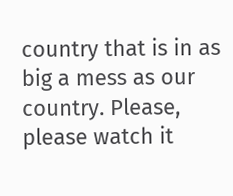country that is in as big a mess as our country. Please, please watch it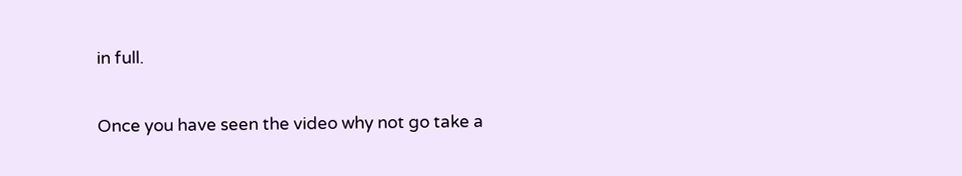in full.

Once you have seen the video why not go take a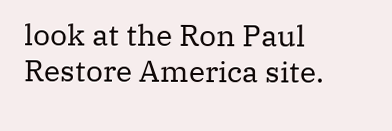look at the Ron Paul Restore America site.